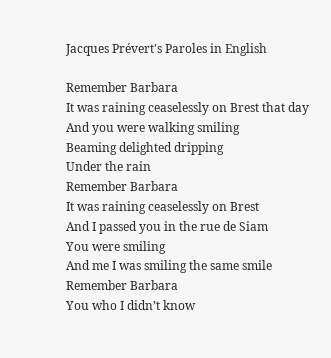Jacques Prévert's Paroles in English

Remember Barbara
It was raining ceaselessly on Brest that day
And you were walking smiling
Beaming delighted dripping
Under the rain
Remember Barbara
It was raining ceaselessly on Brest
And I passed you in the rue de Siam
You were smiling
And me I was smiling the same smile
Remember Barbara
You who I didn’t know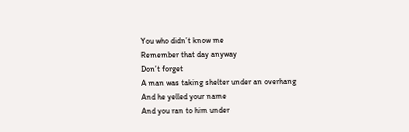You who didn’t know me
Remember that day anyway
Don’t forget
A man was taking shelter under an overhang
And he yelled your name
And you ran to him under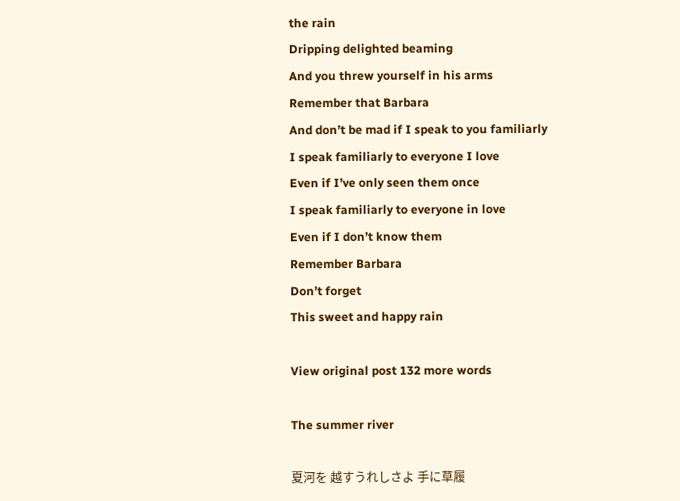the rain
Dripping delighted beaming
And you threw yourself in his arms
Remember that Barbara
And don’t be mad if I speak to you familiarly
I speak familiarly to everyone I love
Even if I’ve only seen them once
I speak familiarly to everyone in love
Even if I don’t know them
Remember Barbara
Don’t forget
This sweet and happy rain

View original post 132 more words

The summer river

夏河を 越すうれしさよ 手に草履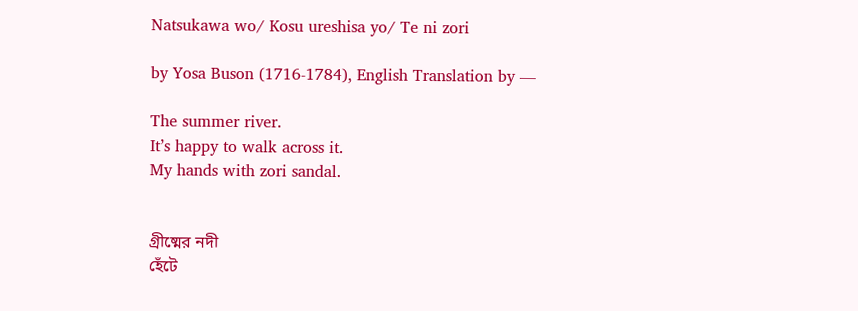Natsukawa wo/ Kosu ureshisa yo/ Te ni zori

by Yosa Buson (1716-1784), English Translation by —

The summer river.
It’s happy to walk across it.
My hands with zori sandal.


গ্রীষ্মের নদী
হেঁটে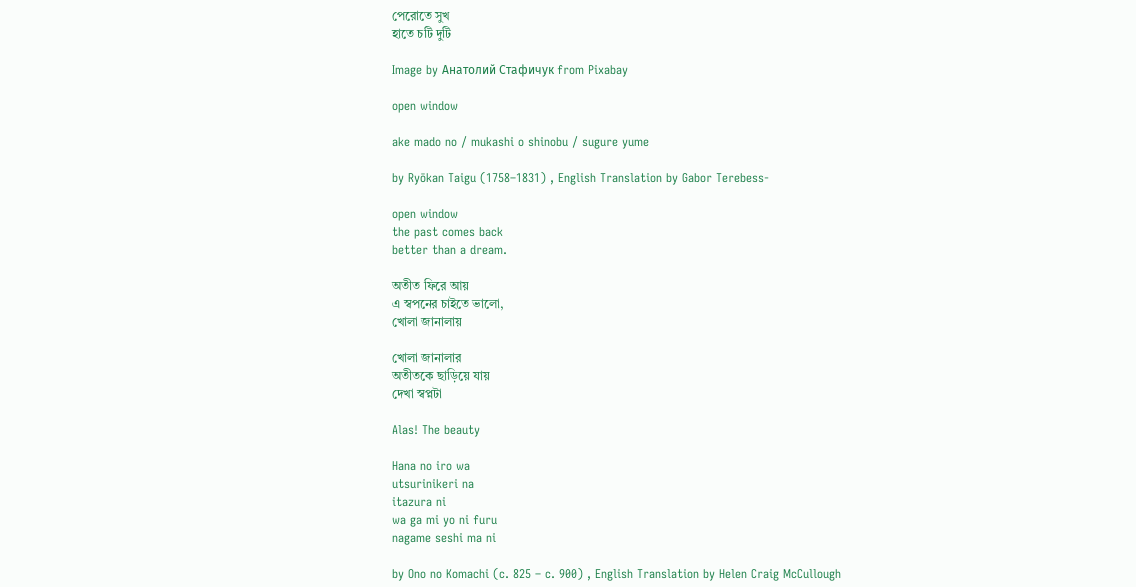পেরোতে সুখ
হাতে চটি দুটি

Image by Анатолий Стафичук from Pixabay

open window

ake mado no / mukashi o shinobu / sugure yume

by Ryōkan Taigu (1758–1831) , English Translation by Gabor Terebess-

open window
the past comes back
better than a dream.

অতীত ফিরে আয়
এ স্বপনের চাইতে ভালো,
খোলা জানালায়

খোলা জানালার
অতীতকে ছাড়িয়ে যায়
দেখা স্বপ্নটা

Alas! The beauty

Hana no iro wa
utsurinikeri na
itazura ni
wa ga mi yo ni furu
nagame seshi ma ni

by Ono no Komachi (c. 825 – c. 900) , English Translation by Helen Craig McCullough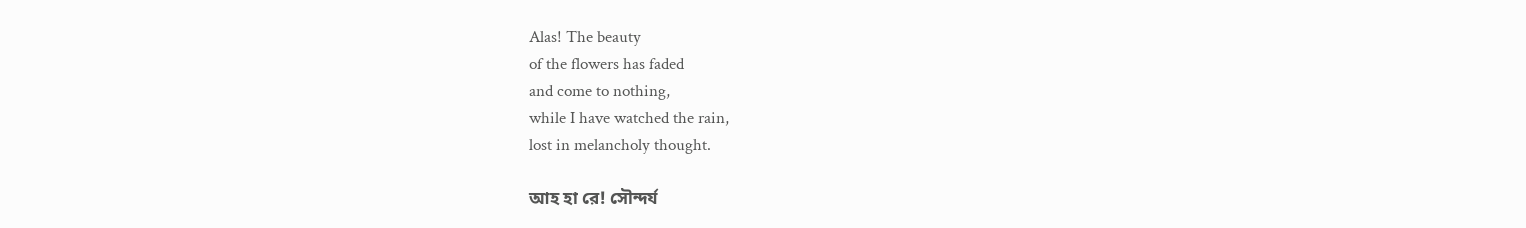Alas! The beauty
of the flowers has faded
and come to nothing,
while I have watched the rain,
lost in melancholy thought.

আহ হা রে! সৌন্দর্য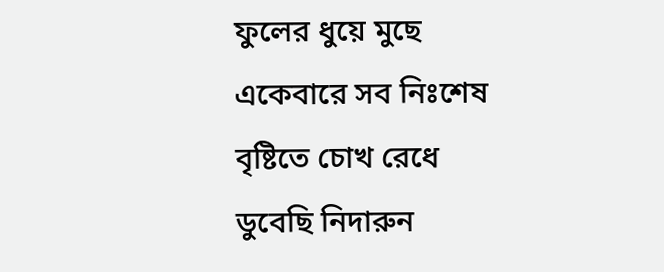ফুলের ধুয়ে মুছে
একেবারে সব নিঃশেষ
বৃষ্টিতে চোখ রেধে
ডুবেছি নিদারুন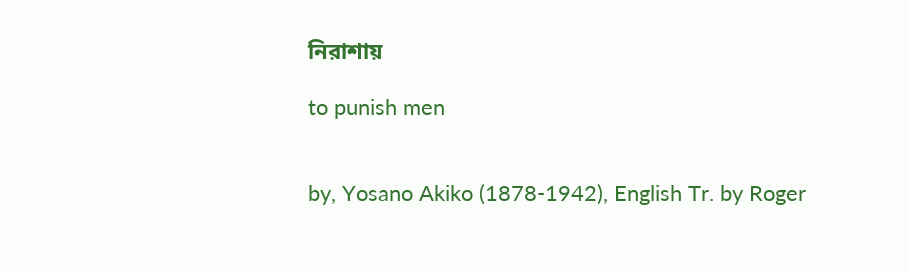নিরাশায়

to punish men


by, Yosano Akiko (1878-1942), English Tr. by Roger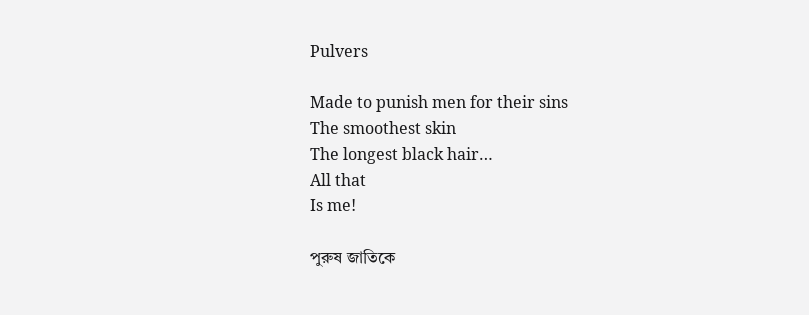Pulvers

Made to punish men for their sins
The smoothest skin
The longest black hair…
All that
Is me!

পুরুষ জাতিকে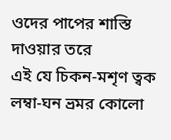ওদের পাপের শাস্তি দাওয়ার তরে
এই যে চিকন-মশৃণ ত্বক
লম্বা-ঘন ভ্রমর কোলো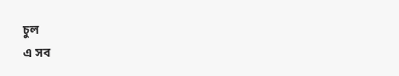চুল
এ সব